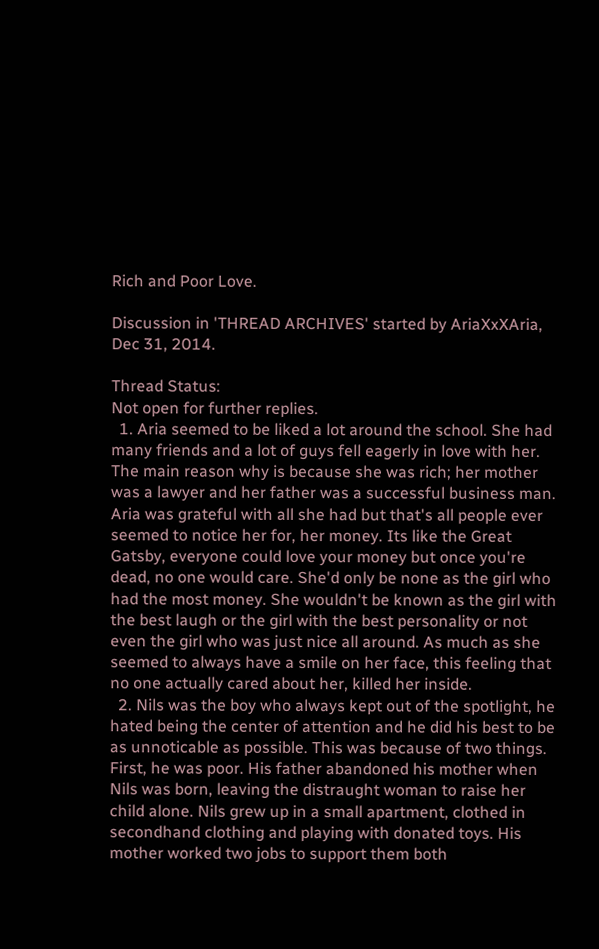Rich and Poor Love.

Discussion in 'THREAD ARCHIVES' started by AriaXxXAria, Dec 31, 2014.

Thread Status:
Not open for further replies.
  1. Aria seemed to be liked a lot around the school. She had many friends and a lot of guys fell eagerly in love with her. The main reason why is because she was rich; her mother was a lawyer and her father was a successful business man. Aria was grateful with all she had but that's all people ever seemed to notice her for, her money. Its like the Great Gatsby, everyone could love your money but once you're dead, no one would care. She'd only be none as the girl who had the most money. She wouldn't be known as the girl with the best laugh or the girl with the best personality or not even the girl who was just nice all around. As much as she seemed to always have a smile on her face, this feeling that no one actually cared about her, killed her inside.
  2. Nils was the boy who always kept out of the spotlight, he hated being the center of attention and he did his best to be as unnoticable as possible. This was because of two things. First, he was poor. His father abandoned his mother when Nils was born, leaving the distraught woman to raise her child alone. Nils grew up in a small apartment, clothed in secondhand clothing and playing with donated toys. His mother worked two jobs to support them both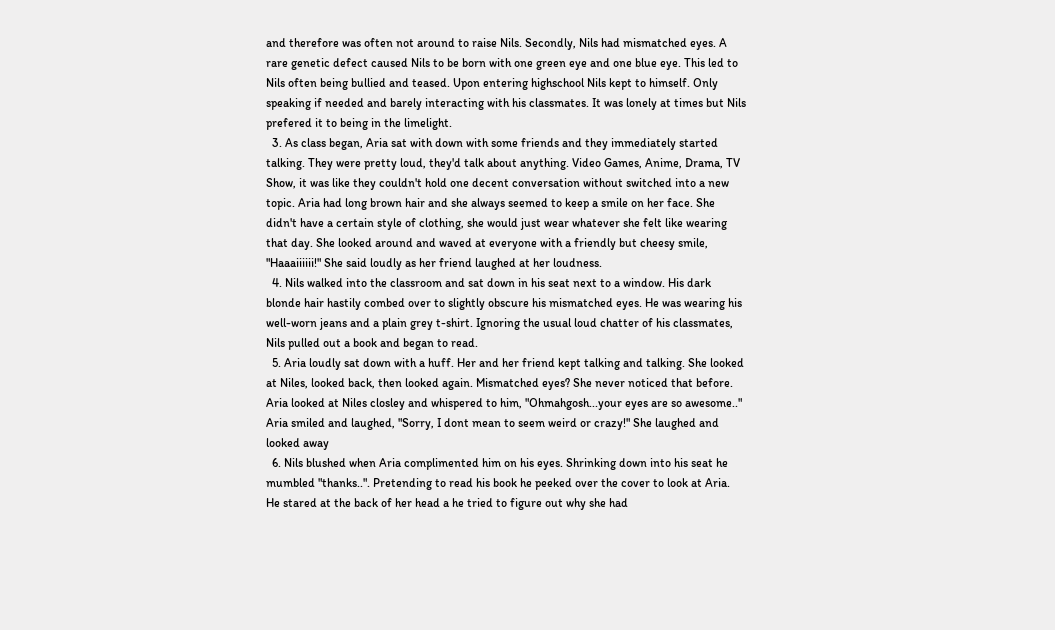and therefore was often not around to raise Nils. Secondly, Nils had mismatched eyes. A rare genetic defect caused Nils to be born with one green eye and one blue eye. This led to Nils often being bullied and teased. Upon entering highschool Nils kept to himself. Only speaking if needed and barely interacting with his classmates. It was lonely at times but Nils prefered it to being in the limelight.
  3. As class began, Aria sat with down with some friends and they immediately started talking. They were pretty loud, they'd talk about anything. Video Games, Anime, Drama, TV Show, it was like they couldn't hold one decent conversation without switched into a new topic. Aria had long brown hair and she always seemed to keep a smile on her face. She didn't have a certain style of clothing, she would just wear whatever she felt like wearing that day. She looked around and waved at everyone with a friendly but cheesy smile, "Haaaiiiiii!" She said loudly as her friend laughed at her loudness.
  4. Nils walked into the classroom and sat down in his seat next to a window. His dark blonde hair hastily combed over to slightly obscure his mismatched eyes. He was wearing his well-worn jeans and a plain grey t-shirt. Ignoring the usual loud chatter of his classmates, Nils pulled out a book and began to read.
  5. Aria loudly sat down with a huff. Her and her friend kept talking and talking. She looked at Niles, looked back, then looked again. Mismatched eyes? She never noticed that before. Aria looked at Niles closley and whispered to him, "Ohmahgosh...your eyes are so awesome.." Aria smiled and laughed, "Sorry, I dont mean to seem weird or crazy!" She laughed and looked away
  6. Nils blushed when Aria complimented him on his eyes. Shrinking down into his seat he mumbled "thanks..". Pretending to read his book he peeked over the cover to look at Aria. He stared at the back of her head a he tried to figure out why she had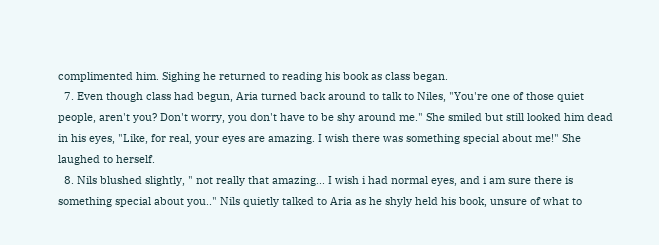complimented him. Sighing he returned to reading his book as class began.
  7. Even though class had begun, Aria turned back around to talk to Niles, "You're one of those quiet people, aren't you? Don't worry, you don't have to be shy around me." She smiled but still looked him dead in his eyes, "Like, for real, your eyes are amazing. I wish there was something special about me!" She laughed to herself.
  8. Nils blushed slightly, " not really that amazing... I wish i had normal eyes, and i am sure there is something special about you.." Nils quietly talked to Aria as he shyly held his book, unsure of what to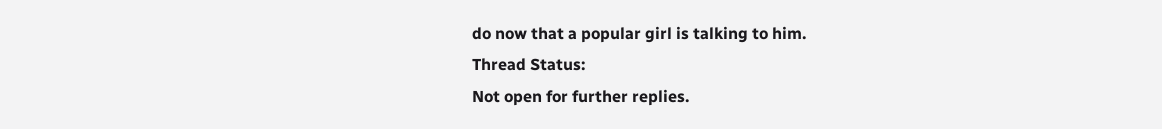do now that a popular girl is talking to him.
Thread Status:
Not open for further replies.